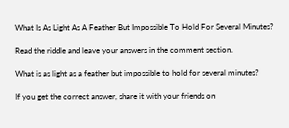What Is As Light As A Feather But Impossible To Hold For Several Minutes?

Read the riddle and leave your answers in the comment section.

What is as light as a feather but impossible to hold for several minutes?

If you get the correct answer, share it with your friends on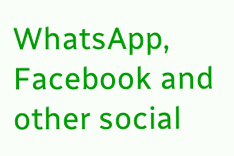WhatsApp, Facebook and other social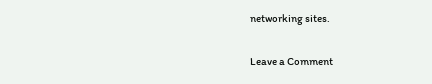networking sites.

Leave a Comment